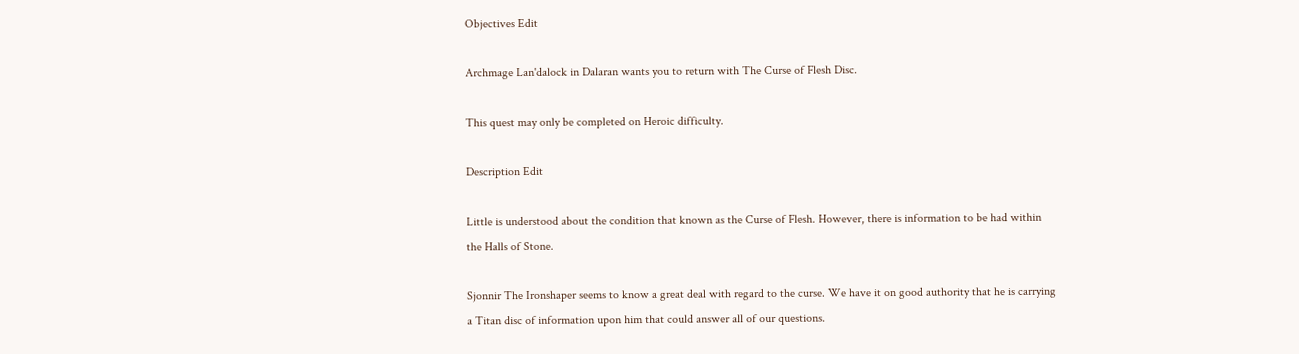Objectives Edit

Archmage Lan'dalock in Dalaran wants you to return with The Curse of Flesh Disc.

This quest may only be completed on Heroic difficulty.

Description Edit

Little is understood about the condition that known as the Curse of Flesh. However, there is information to be had within the Halls of Stone.

Sjonnir The Ironshaper seems to know a great deal with regard to the curse. We have it on good authority that he is carrying a Titan disc of information upon him that could answer all of our questions.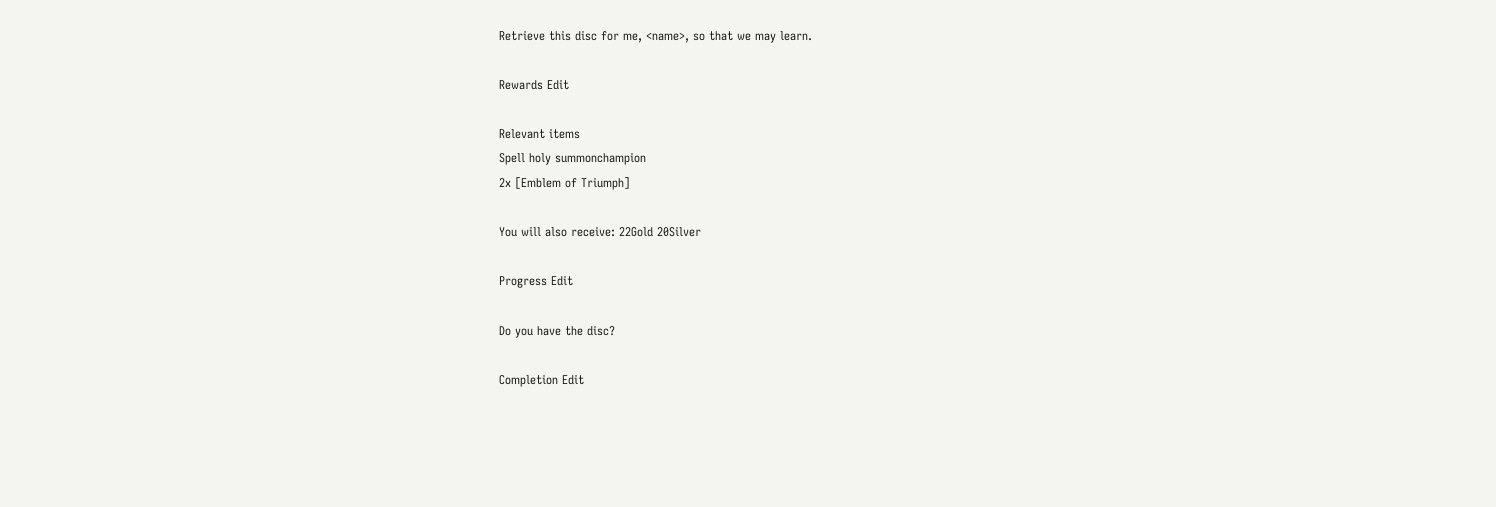Retrieve this disc for me, <name>, so that we may learn.

Rewards Edit

Relevant items
Spell holy summonchampion
2x [Emblem of Triumph]

You will also receive: 22Gold 20Silver

Progress Edit

Do you have the disc?

Completion Edit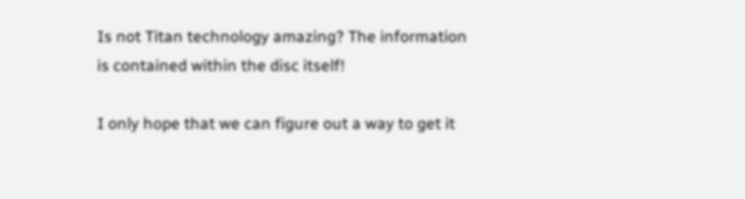Is not Titan technology amazing? The information is contained within the disc itself!

I only hope that we can figure out a way to get it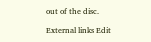out of the disc.

External links Edit